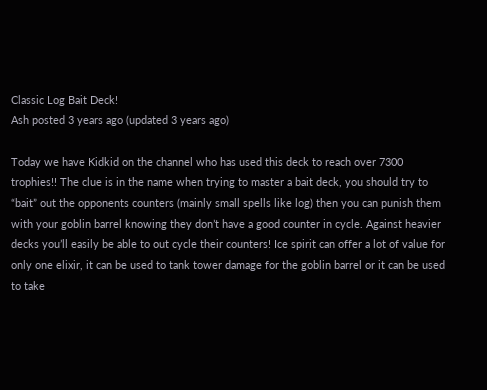Classic Log Bait Deck!
Ash posted 3 years ago (updated 3 years ago)

Today we have Kidkid on the channel who has used this deck to reach over 7300 trophies!! The clue is in the name when trying to master a bait deck, you should try to “bait” out the opponents counters (mainly small spells like log) then you can punish them with your goblin barrel knowing they don’t have a good counter in cycle. Against heavier decks you’ll easily be able to out cycle their counters! Ice spirit can offer a lot of value for only one elixir, it can be used to tank tower damage for the goblin barrel or it can be used to take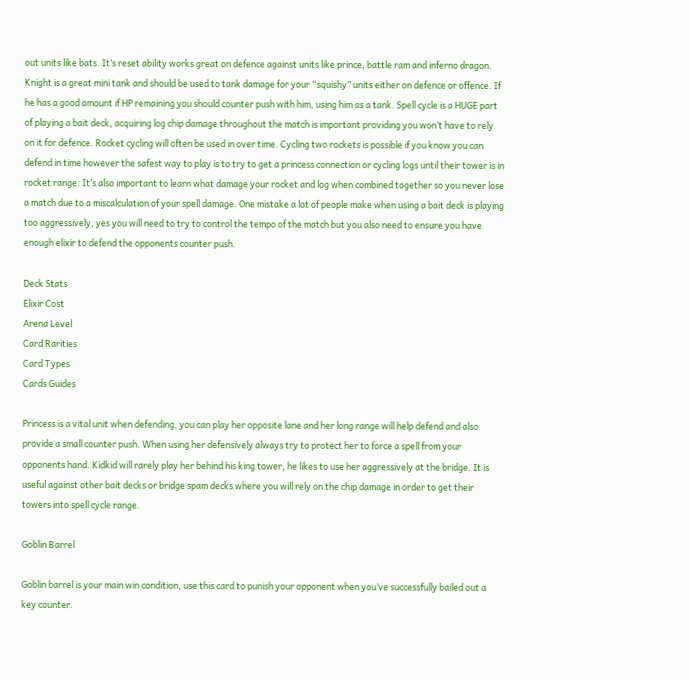out units like bats. It’s reset ability works great on defence against units like prince, battle ram and inferno dragon. Knight is a great mini tank and should be used to tank damage for your “squishy” units either on defence or offence. If he has a good amount if HP remaining you should counter push with him, using him as a tank. Spell cycle is a HUGE part of playing a bait deck, acquiring log chip damage throughout the match is important providing you won’t have to rely on it for defence. Rocket cycling will often be used in over time. Cycling two rockets is possible if you know you can defend in time however the safest way to play is to try to get a princess connection or cycling logs until their tower is in rocket range. It’s also important to learn what damage your rocket and log when combined together so you never lose a match due to a miscalculation of your spell damage. One mistake a lot of people make when using a bait deck is playing too aggressively, yes you will need to try to control the tempo of the match but you also need to ensure you have enough elixir to defend the opponents counter push.

Deck Stats
Elixir Cost
Arena Level
Card Rarities
Card Types
Cards Guides

Princess is a vital unit when defending, you can play her opposite lane and her long range will help defend and also provide a small counter push. When using her defensively always try to protect her to force a spell from your opponents hand. Kidkid will rarely play her behind his king tower, he likes to use her aggressively at the bridge. It is useful against other bait decks or bridge spam decks where you will rely on the chip damage in order to get their towers into spell cycle range.

Goblin Barrel

Goblin barrel is your main win condition, use this card to punish your opponent when you’ve successfully bailed out a key counter.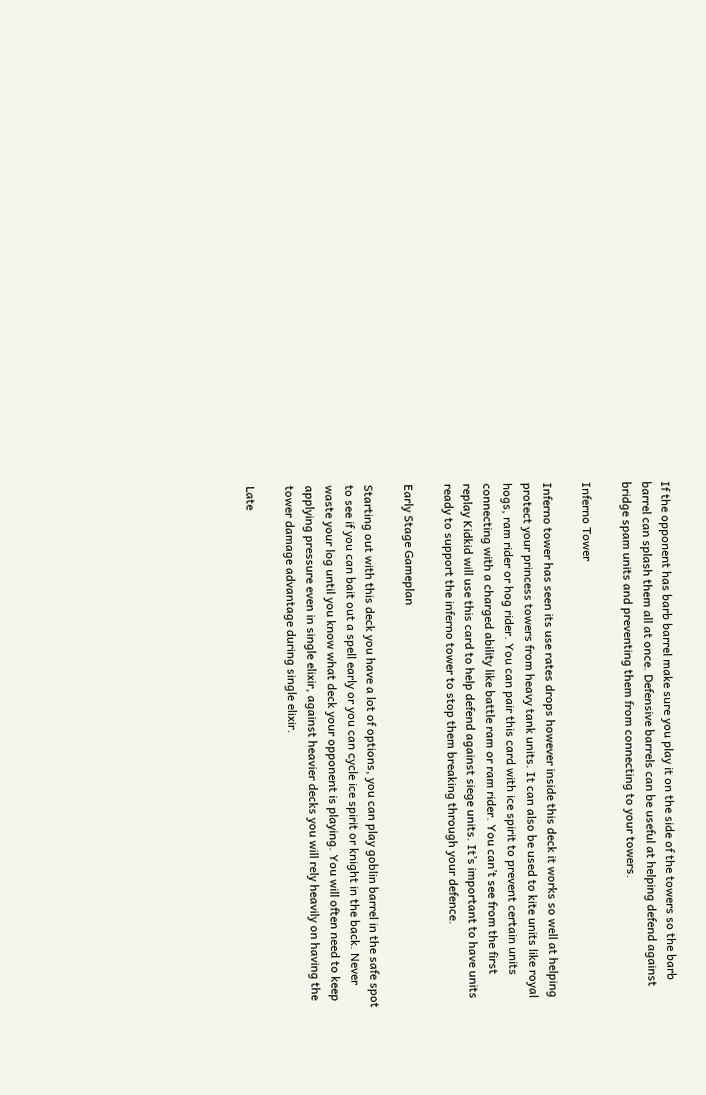If the opponent has barb barrel make sure you play it on the side of the towers so the barb barrel can splash them all at once. Defensive barrels can be useful at helping defend against bridge spam units and preventing them from connecting to your towers.

Inferno Tower

Inferno tower has seen its use rates drops however inside this deck it works so well at helping protect your princess towers from heavy tank units. It can also be used to kite units like royal hogs, ram rider or hog rider. You can pair this card with ice spirit to prevent certain units connecting with a charged ability like battle ram or ram rider. You can’t see from the first replay Kidkid will use this card to help defend against siege units. It’s important to have units ready to support the inferno tower to stop them breaking through your defence.

Early Stage Gameplan

Starting out with this deck you have a lot of options, you can play goblin barrel in the safe spot to see if you can bait out a spell early or you can cycle ice spirit or knight in the back. Never waste your log until you know what deck your opponent is playing. You will often need to keep applying pressure even in single elixir, against heavier decks you will rely heavily on having the tower damage advantage during single elixir.

Late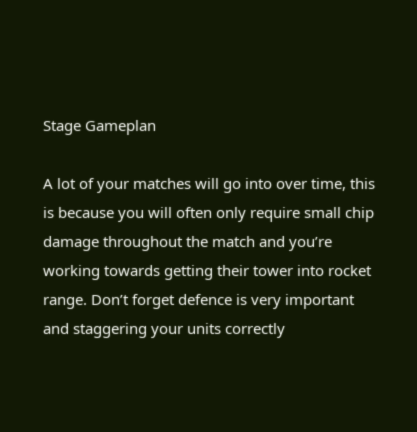Stage Gameplan

A lot of your matches will go into over time, this is because you will often only require small chip damage throughout the match and you’re working towards getting their tower into rocket range. Don’t forget defence is very important and staggering your units correctly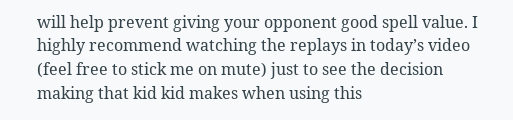will help prevent giving your opponent good spell value. I highly recommend watching the replays in today’s video (feel free to stick me on mute) just to see the decision making that kid kid makes when using this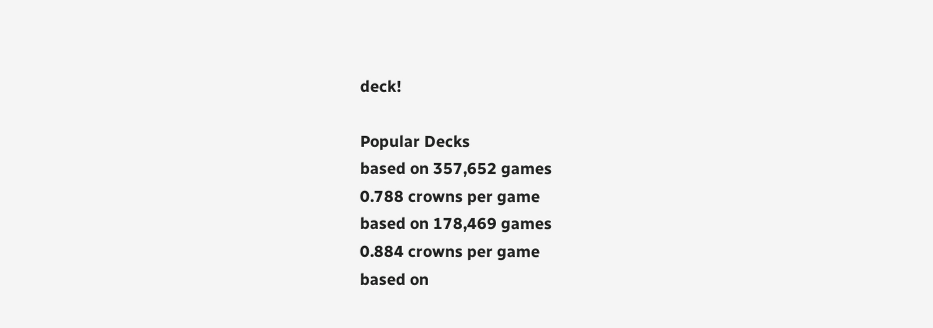deck!

Popular Decks
based on 357,652 games
0.788 crowns per game
based on 178,469 games
0.884 crowns per game
based on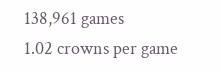138,961 games
1.02 crowns per game